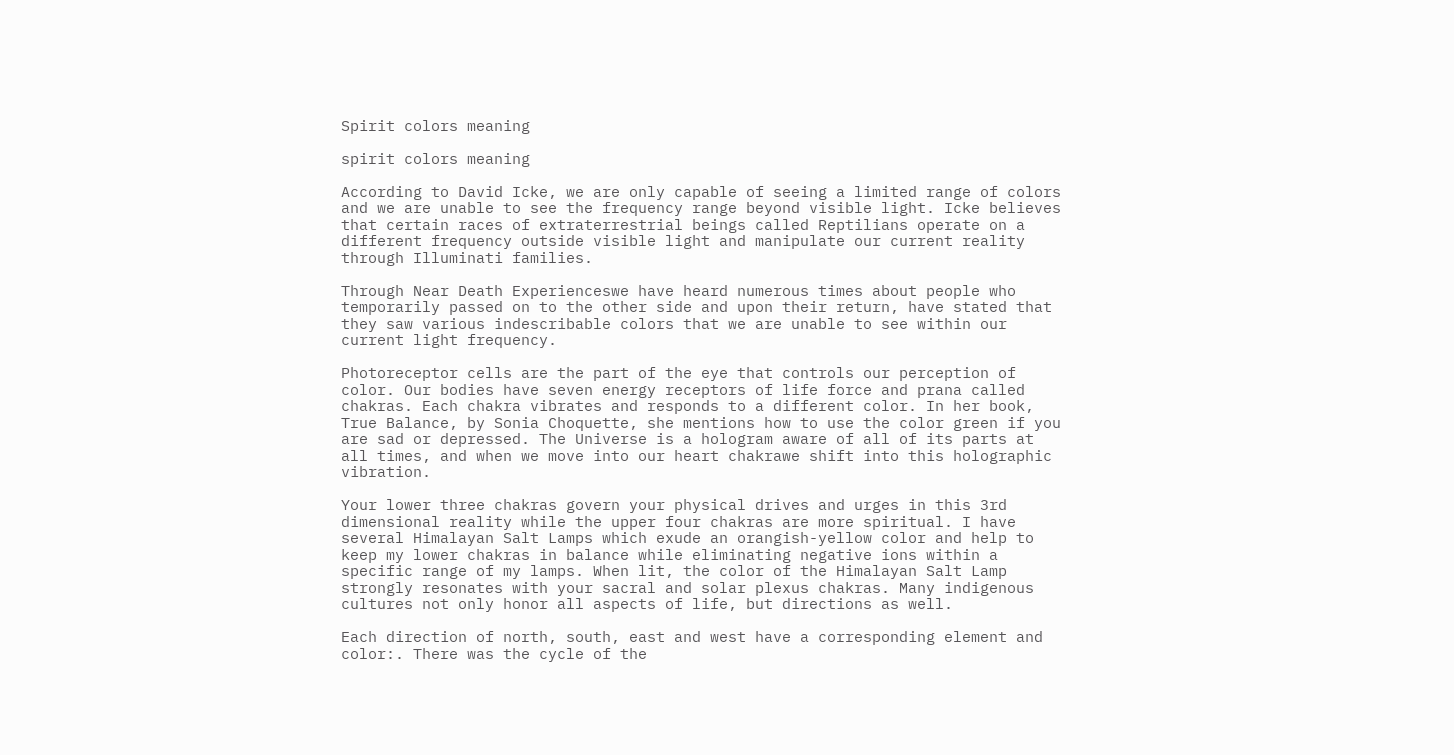Spirit colors meaning

spirit colors meaning

According to David Icke, we are only capable of seeing a limited range of colors and we are unable to see the frequency range beyond visible light. Icke believes that certain races of extraterrestrial beings called Reptilians operate on a different frequency outside visible light and manipulate our current reality through Illuminati families.

Through Near Death Experienceswe have heard numerous times about people who temporarily passed on to the other side and upon their return, have stated that they saw various indescribable colors that we are unable to see within our current light frequency.

Photoreceptor cells are the part of the eye that controls our perception of color. Our bodies have seven energy receptors of life force and prana called chakras. Each chakra vibrates and responds to a different color. In her book, True Balance, by Sonia Choquette, she mentions how to use the color green if you are sad or depressed. The Universe is a hologram aware of all of its parts at all times, and when we move into our heart chakrawe shift into this holographic vibration.

Your lower three chakras govern your physical drives and urges in this 3rd dimensional reality while the upper four chakras are more spiritual. I have several Himalayan Salt Lamps which exude an orangish-yellow color and help to keep my lower chakras in balance while eliminating negative ions within a specific range of my lamps. When lit, the color of the Himalayan Salt Lamp strongly resonates with your sacral and solar plexus chakras. Many indigenous cultures not only honor all aspects of life, but directions as well.

Each direction of north, south, east and west have a corresponding element and color:. There was the cycle of the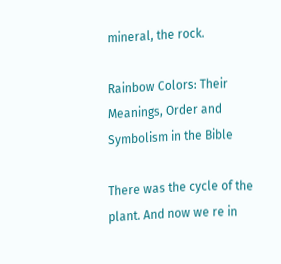mineral, the rock.

Rainbow Colors: Their Meanings, Order and Symbolism in the Bible

There was the cycle of the plant. And now we re in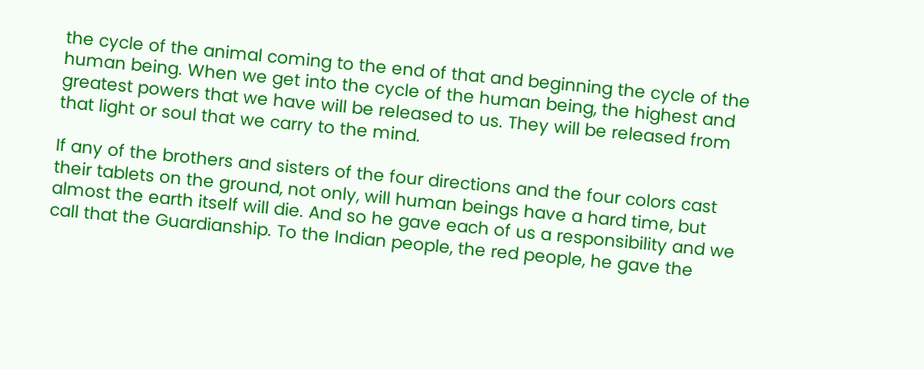the cycle of the animal coming to the end of that and beginning the cycle of the human being. When we get into the cycle of the human being, the highest and greatest powers that we have will be released to us. They will be released from that light or soul that we carry to the mind.

If any of the brothers and sisters of the four directions and the four colors cast their tablets on the ground, not only, will human beings have a hard time, but almost the earth itself will die. And so he gave each of us a responsibility and we call that the Guardianship. To the Indian people, the red people, he gave the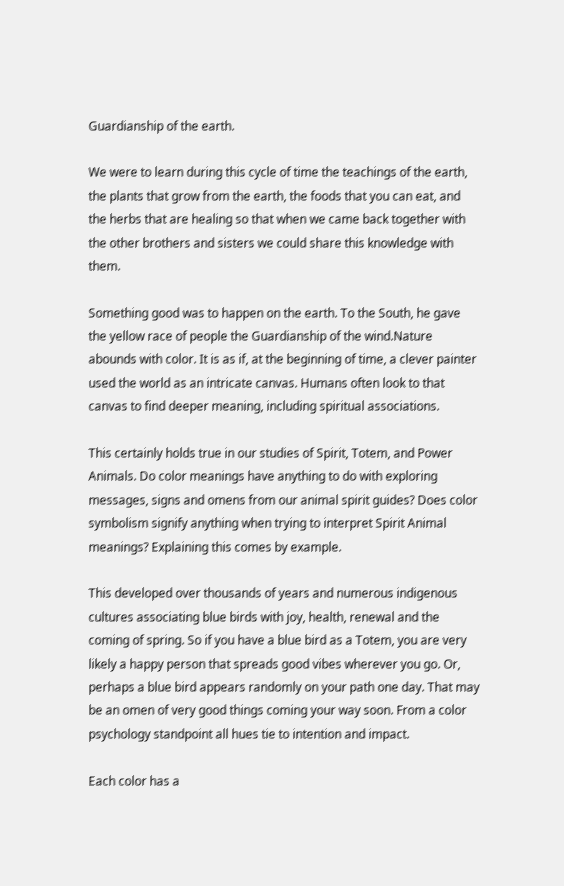Guardianship of the earth.

We were to learn during this cycle of time the teachings of the earth, the plants that grow from the earth, the foods that you can eat, and the herbs that are healing so that when we came back together with the other brothers and sisters we could share this knowledge with them.

Something good was to happen on the earth. To the South, he gave the yellow race of people the Guardianship of the wind.Nature abounds with color. It is as if, at the beginning of time, a clever painter used the world as an intricate canvas. Humans often look to that canvas to find deeper meaning, including spiritual associations.

This certainly holds true in our studies of Spirit, Totem, and Power Animals. Do color meanings have anything to do with exploring messages, signs and omens from our animal spirit guides? Does color symbolism signify anything when trying to interpret Spirit Animal meanings? Explaining this comes by example.

This developed over thousands of years and numerous indigenous cultures associating blue birds with joy, health, renewal and the coming of spring. So if you have a blue bird as a Totem, you are very likely a happy person that spreads good vibes wherever you go. Or, perhaps a blue bird appears randomly on your path one day. That may be an omen of very good things coming your way soon. From a color psychology standpoint all hues tie to intention and impact.

Each color has a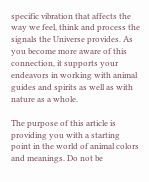specific vibration that affects the way we feel, think and process the signals the Universe provides. As you become more aware of this connection, it supports your endeavors in working with animal guides and spirits as well as with nature as a whole.

The purpose of this article is providing you with a starting point in the world of animal colors and meanings. Do not be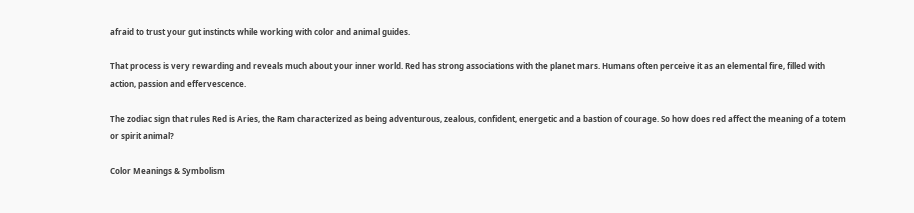afraid to trust your gut instincts while working with color and animal guides.

That process is very rewarding and reveals much about your inner world. Red has strong associations with the planet mars. Humans often perceive it as an elemental fire, filled with action, passion and effervescence.

The zodiac sign that rules Red is Aries, the Ram characterized as being adventurous, zealous, confident, energetic and a bastion of courage. So how does red affect the meaning of a totem or spirit animal?

Color Meanings & Symbolism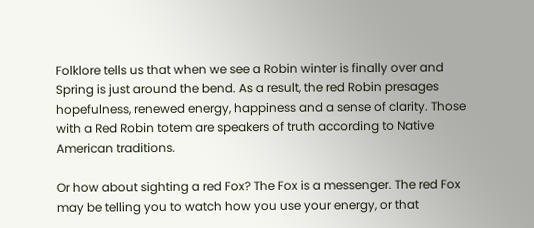Folklore tells us that when we see a Robin winter is finally over and Spring is just around the bend. As a result, the red Robin presages hopefulness, renewed energy, happiness and a sense of clarity. Those with a Red Robin totem are speakers of truth according to Native American traditions.

Or how about sighting a red Fox? The Fox is a messenger. The red Fox may be telling you to watch how you use your energy, or that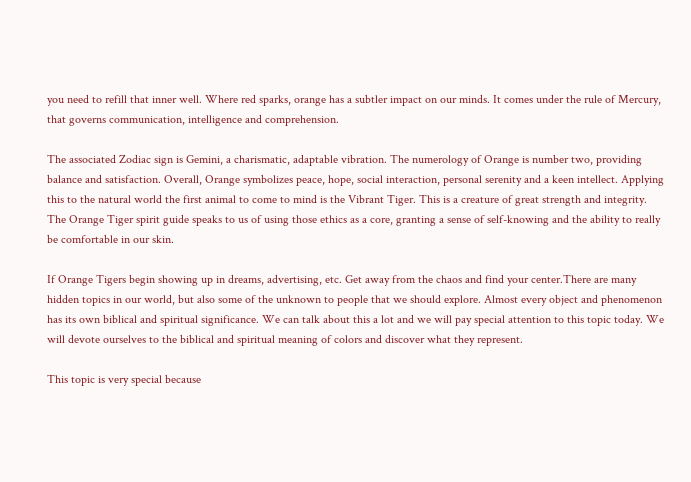you need to refill that inner well. Where red sparks, orange has a subtler impact on our minds. It comes under the rule of Mercury, that governs communication, intelligence and comprehension.

The associated Zodiac sign is Gemini, a charismatic, adaptable vibration. The numerology of Orange is number two, providing balance and satisfaction. Overall, Orange symbolizes peace, hope, social interaction, personal serenity and a keen intellect. Applying this to the natural world the first animal to come to mind is the Vibrant Tiger. This is a creature of great strength and integrity. The Orange Tiger spirit guide speaks to us of using those ethics as a core, granting a sense of self-knowing and the ability to really be comfortable in our skin.

If Orange Tigers begin showing up in dreams, advertising, etc. Get away from the chaos and find your center.There are many hidden topics in our world, but also some of the unknown to people that we should explore. Almost every object and phenomenon has its own biblical and spiritual significance. We can talk about this a lot and we will pay special attention to this topic today. We will devote ourselves to the biblical and spiritual meaning of colors and discover what they represent.

This topic is very special because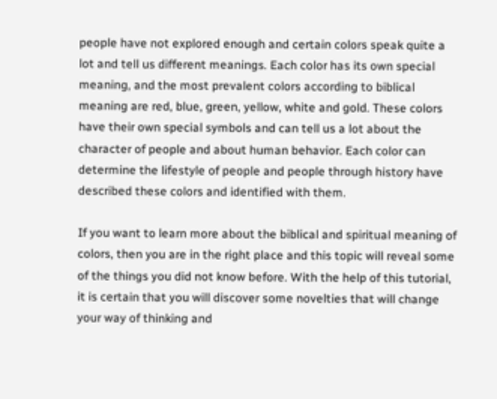people have not explored enough and certain colors speak quite a lot and tell us different meanings. Each color has its own special meaning, and the most prevalent colors according to biblical meaning are red, blue, green, yellow, white and gold. These colors have their own special symbols and can tell us a lot about the character of people and about human behavior. Each color can determine the lifestyle of people and people through history have described these colors and identified with them.

If you want to learn more about the biblical and spiritual meaning of colors, then you are in the right place and this topic will reveal some of the things you did not know before. With the help of this tutorial, it is certain that you will discover some novelties that will change your way of thinking and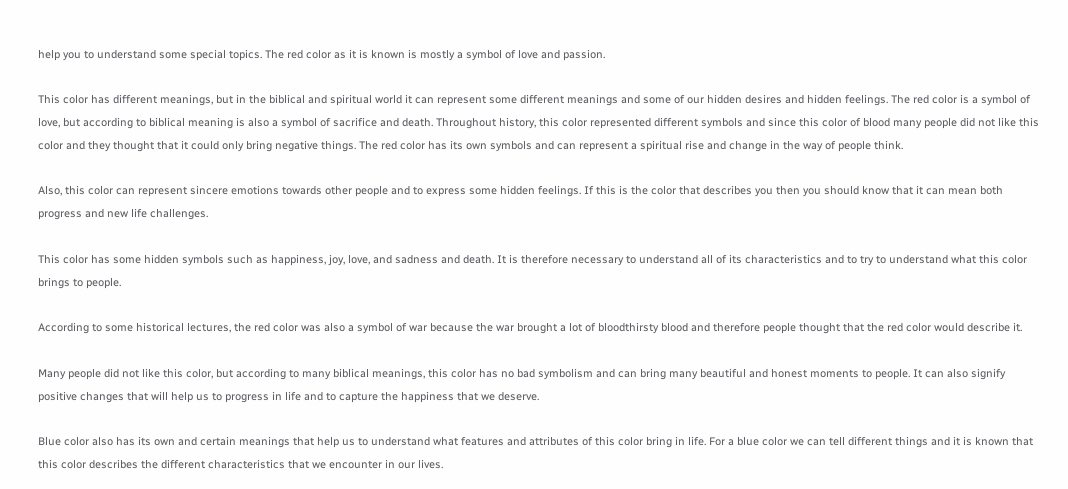help you to understand some special topics. The red color as it is known is mostly a symbol of love and passion.

This color has different meanings, but in the biblical and spiritual world it can represent some different meanings and some of our hidden desires and hidden feelings. The red color is a symbol of love, but according to biblical meaning is also a symbol of sacrifice and death. Throughout history, this color represented different symbols and since this color of blood many people did not like this color and they thought that it could only bring negative things. The red color has its own symbols and can represent a spiritual rise and change in the way of people think.

Also, this color can represent sincere emotions towards other people and to express some hidden feelings. If this is the color that describes you then you should know that it can mean both progress and new life challenges.

This color has some hidden symbols such as happiness, joy, love, and sadness and death. It is therefore necessary to understand all of its characteristics and to try to understand what this color brings to people.

According to some historical lectures, the red color was also a symbol of war because the war brought a lot of bloodthirsty blood and therefore people thought that the red color would describe it.

Many people did not like this color, but according to many biblical meanings, this color has no bad symbolism and can bring many beautiful and honest moments to people. It can also signify positive changes that will help us to progress in life and to capture the happiness that we deserve.

Blue color also has its own and certain meanings that help us to understand what features and attributes of this color bring in life. For a blue color we can tell different things and it is known that this color describes the different characteristics that we encounter in our lives.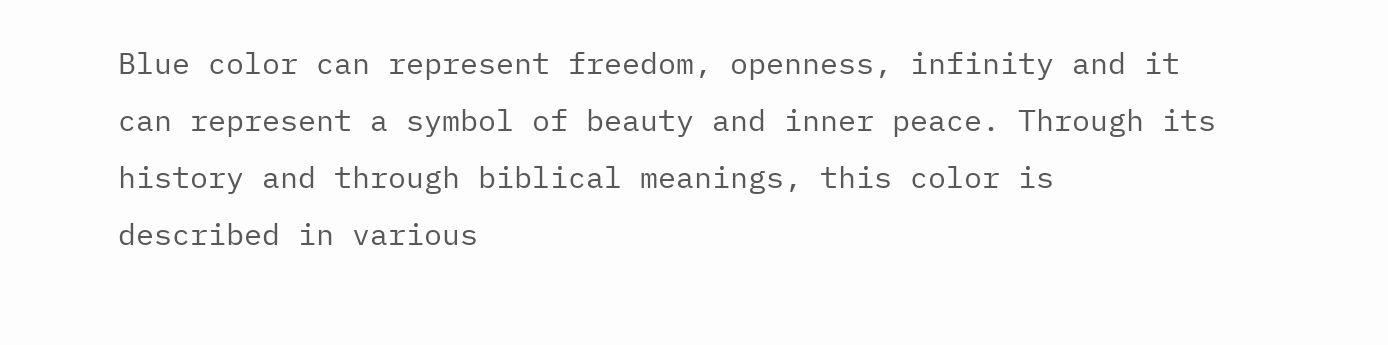Blue color can represent freedom, openness, infinity and it can represent a symbol of beauty and inner peace. Through its history and through biblical meanings, this color is described in various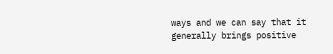ways and we can say that it generally brings positive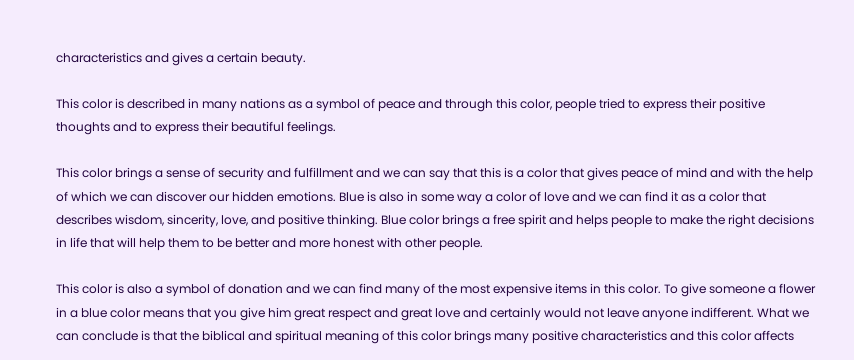characteristics and gives a certain beauty.

This color is described in many nations as a symbol of peace and through this color, people tried to express their positive thoughts and to express their beautiful feelings.

This color brings a sense of security and fulfillment and we can say that this is a color that gives peace of mind and with the help of which we can discover our hidden emotions. Blue is also in some way a color of love and we can find it as a color that describes wisdom, sincerity, love, and positive thinking. Blue color brings a free spirit and helps people to make the right decisions in life that will help them to be better and more honest with other people.

This color is also a symbol of donation and we can find many of the most expensive items in this color. To give someone a flower in a blue color means that you give him great respect and great love and certainly would not leave anyone indifferent. What we can conclude is that the biblical and spiritual meaning of this color brings many positive characteristics and this color affects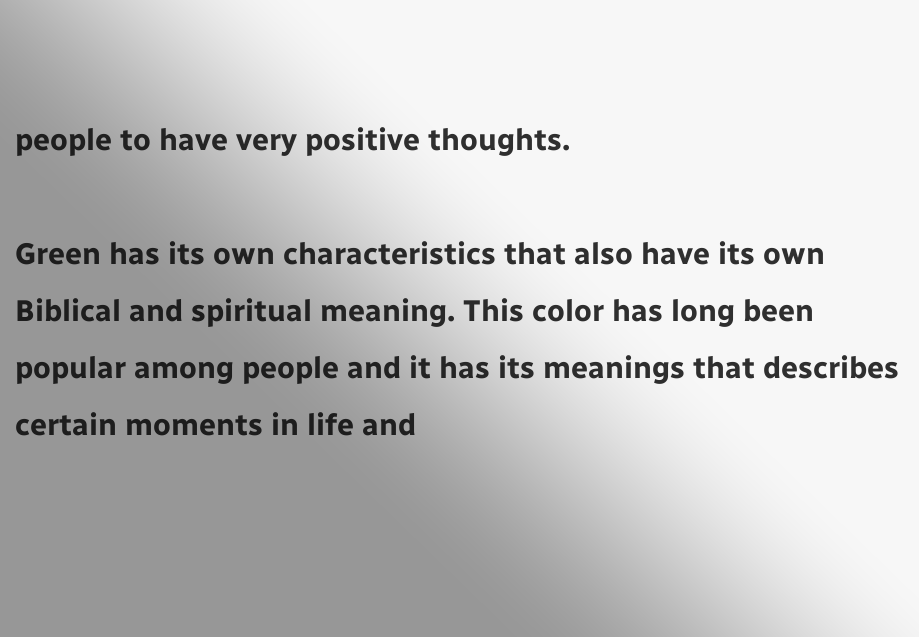people to have very positive thoughts.

Green has its own characteristics that also have its own Biblical and spiritual meaning. This color has long been popular among people and it has its meanings that describes certain moments in life and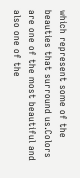which represent some of the beauties that surround us.Colors are one of the most beautiful and also one of the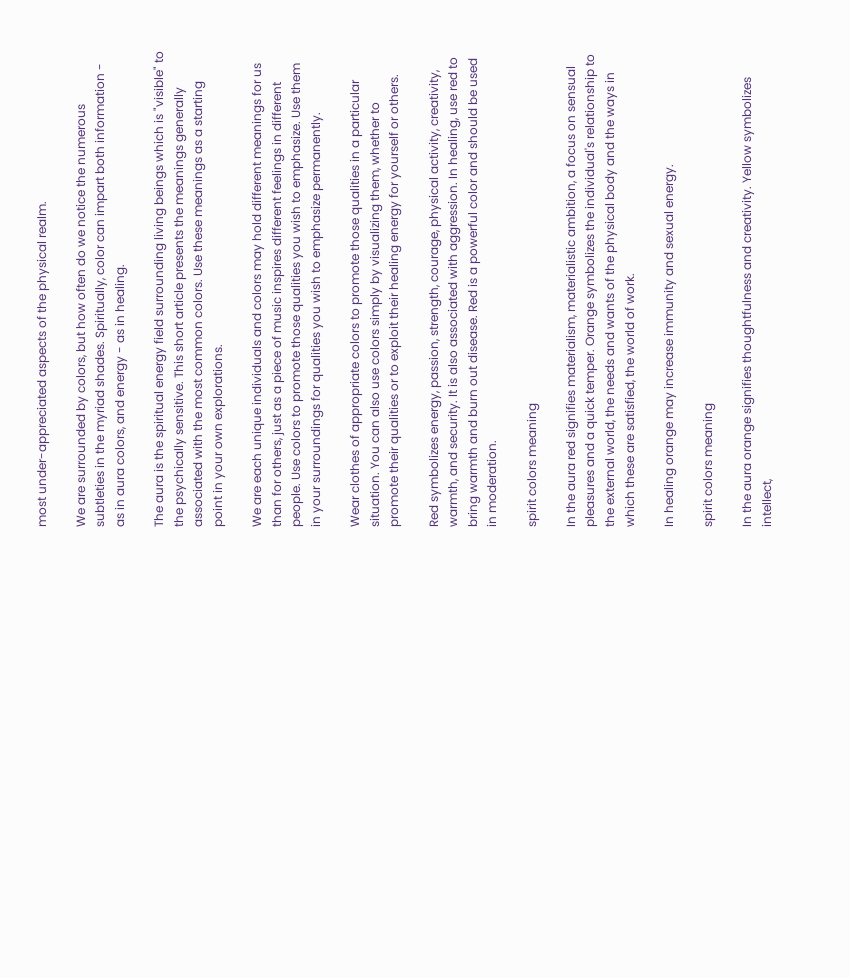most under-appreciated aspects of the physical realm.

We are surrounded by colors, but how often do we notice the numerous subtleties in the myriad shades. Spiritually, color can impart both information - as in aura colors, and energy - as in healing.

The aura is the spiritual energy field surrounding living beings which is "visible" to the psychically sensitive. This short article presents the meanings generally associated with the most common colors. Use these meanings as a starting point in your own explorations.

We are each unique individuals and colors may hold different meanings for us than for others, just as a piece of music inspires different feelings in different people. Use colors to promote those qualities you wish to emphasize. Use them in your surroundings for qualities you wish to emphasize permanently.

Wear clothes of appropriate colors to promote those qualities in a particular situation. You can also use colors simply by visualizing them, whether to promote their qualities or to exploit their healing energy for yourself or others.

Red symbolizes energy, passion, strength, courage, physical activity, creativity, warmth, and security. It is also associated with aggression. In healing, use red to bring warmth and burn out disease. Red is a powerful color and should be used in moderation.

spirit colors meaning

In the aura red signifies materialism, materialistic ambition, a focus on sensual pleasures and a quick temper. Orange symbolizes the individual's relationship to the external world, the needs and wants of the physical body and the ways in which these are satisfied, the world of work.

In healing orange may increase immunity and sexual energy.

spirit colors meaning

In the aura orange signifies thoughtfulness and creativity. Yellow symbolizes intellect,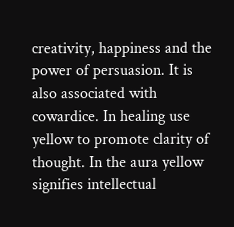creativity, happiness and the power of persuasion. It is also associated with cowardice. In healing use yellow to promote clarity of thought. In the aura yellow signifies intellectual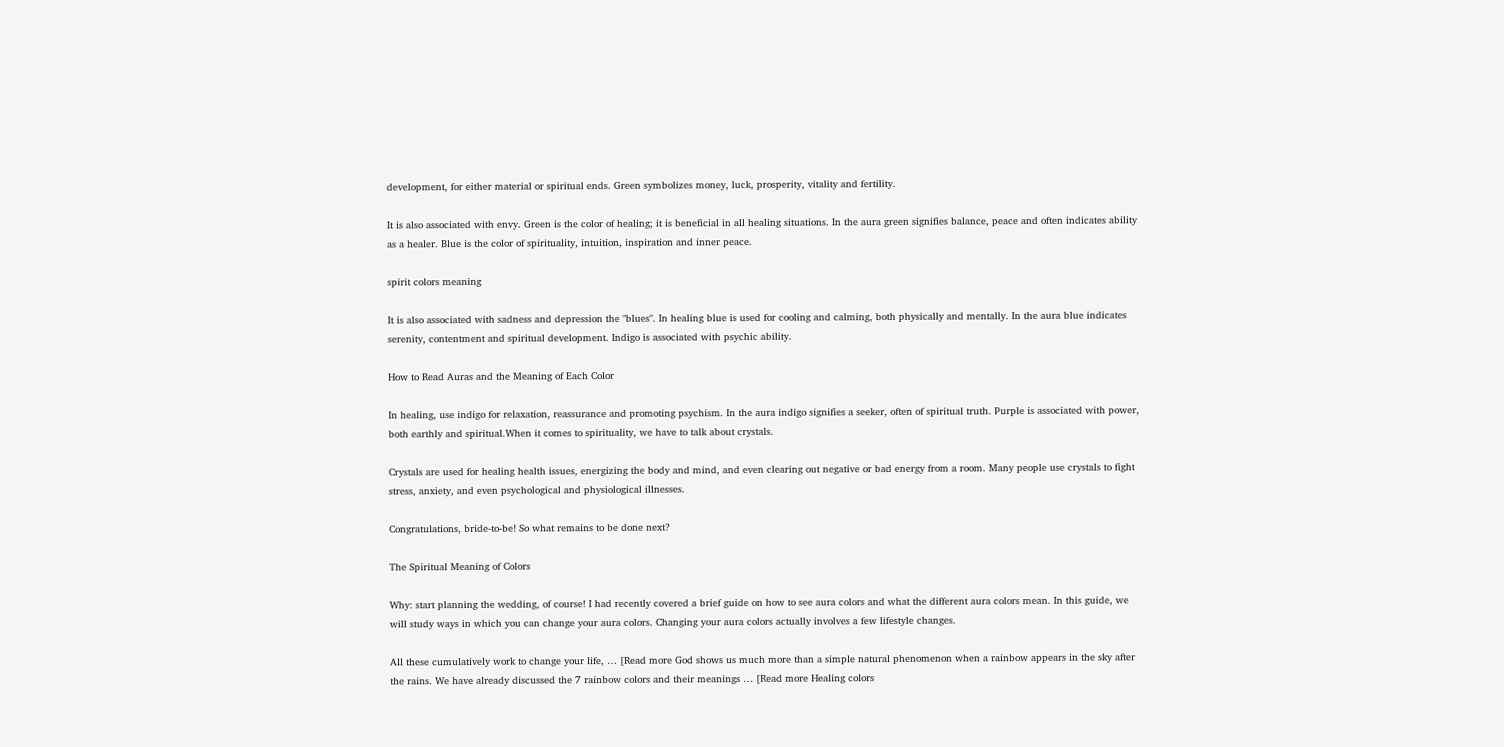development, for either material or spiritual ends. Green symbolizes money, luck, prosperity, vitality and fertility.

It is also associated with envy. Green is the color of healing; it is beneficial in all healing situations. In the aura green signifies balance, peace and often indicates ability as a healer. Blue is the color of spirituality, intuition, inspiration and inner peace.

spirit colors meaning

It is also associated with sadness and depression the "blues". In healing blue is used for cooling and calming, both physically and mentally. In the aura blue indicates serenity, contentment and spiritual development. Indigo is associated with psychic ability.

How to Read Auras and the Meaning of Each Color

In healing, use indigo for relaxation, reassurance and promoting psychism. In the aura indigo signifies a seeker, often of spiritual truth. Purple is associated with power, both earthly and spiritual.When it comes to spirituality, we have to talk about crystals.

Crystals are used for healing health issues, energizing the body and mind, and even clearing out negative or bad energy from a room. Many people use crystals to fight stress, anxiety, and even psychological and physiological illnesses.

Congratulations, bride-to-be! So what remains to be done next?

The Spiritual Meaning of Colors

Why: start planning the wedding, of course! I had recently covered a brief guide on how to see aura colors and what the different aura colors mean. In this guide, we will study ways in which you can change your aura colors. Changing your aura colors actually involves a few lifestyle changes.

All these cumulatively work to change your life, … [Read more God shows us much more than a simple natural phenomenon when a rainbow appears in the sky after the rains. We have already discussed the 7 rainbow colors and their meanings … [Read more Healing colors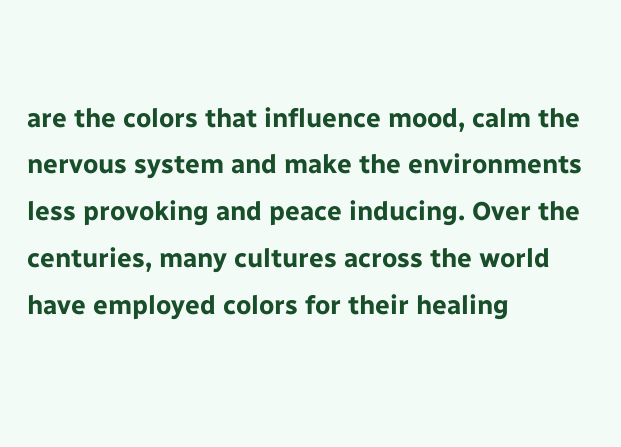are the colors that influence mood, calm the nervous system and make the environments less provoking and peace inducing. Over the centuries, many cultures across the world have employed colors for their healing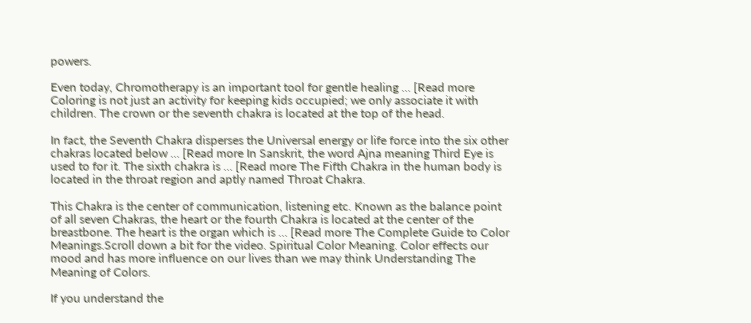powers.

Even today, Chromotherapy is an important tool for gentle healing … [Read more Coloring is not just an activity for keeping kids occupied; we only associate it with children. The crown or the seventh chakra is located at the top of the head.

In fact, the Seventh Chakra disperses the Universal energy or life force into the six other chakras located below … [Read more In Sanskrit, the word Ajna meaning Third Eye is used to for it. The sixth chakra is … [Read more The Fifth Chakra in the human body is located in the throat region and aptly named Throat Chakra.

This Chakra is the center of communication, listening etc. Known as the balance point of all seven Chakras, the heart or the fourth Chakra is located at the center of the breastbone. The heart is the organ which is … [Read more The Complete Guide to Color Meanings.Scroll down a bit for the video. Spiritual Color Meaning. Color effects our mood and has more influence on our lives than we may think Understanding The Meaning of Colors.

If you understand the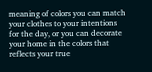meaning of colors you can match your clothes to your intentions for the day, or you can decorate your home in the colors that reflects your true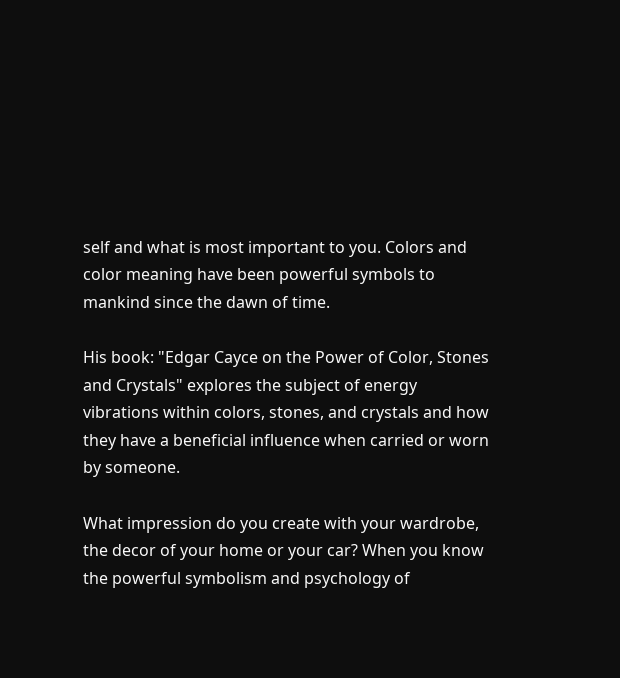self and what is most important to you. Colors and color meaning have been powerful symbols to mankind since the dawn of time.

His book: "Edgar Cayce on the Power of Color, Stones and Crystals" explores the subject of energy vibrations within colors, stones, and crystals and how they have a beneficial influence when carried or worn by someone.

What impression do you create with your wardrobe, the decor of your home or your car? When you know the powerful symbolism and psychology of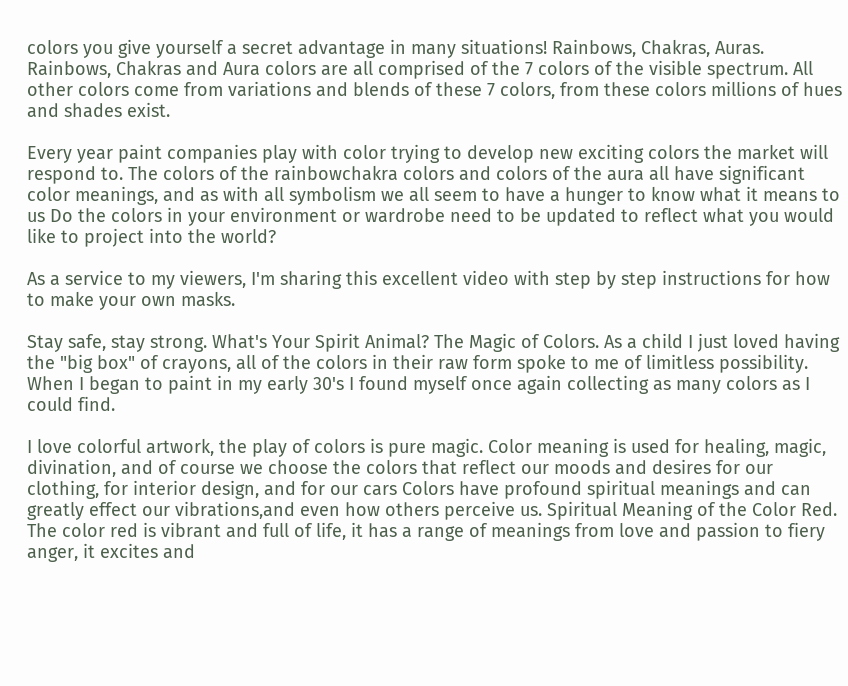colors you give yourself a secret advantage in many situations! Rainbows, Chakras, Auras. Rainbows, Chakras and Aura colors are all comprised of the 7 colors of the visible spectrum. All other colors come from variations and blends of these 7 colors, from these colors millions of hues and shades exist.

Every year paint companies play with color trying to develop new exciting colors the market will respond to. The colors of the rainbowchakra colors and colors of the aura all have significant color meanings, and as with all symbolism we all seem to have a hunger to know what it means to us Do the colors in your environment or wardrobe need to be updated to reflect what you would like to project into the world?

As a service to my viewers, I'm sharing this excellent video with step by step instructions for how to make your own masks.

Stay safe, stay strong. What's Your Spirit Animal? The Magic of Colors. As a child I just loved having the "big box" of crayons, all of the colors in their raw form spoke to me of limitless possibility. When I began to paint in my early 30's I found myself once again collecting as many colors as I could find.

I love colorful artwork, the play of colors is pure magic. Color meaning is used for healing, magic, divination, and of course we choose the colors that reflect our moods and desires for our clothing, for interior design, and for our cars Colors have profound spiritual meanings and can greatly effect our vibrations,and even how others perceive us. Spiritual Meaning of the Color Red. The color red is vibrant and full of life, it has a range of meanings from love and passion to fiery anger, it excites and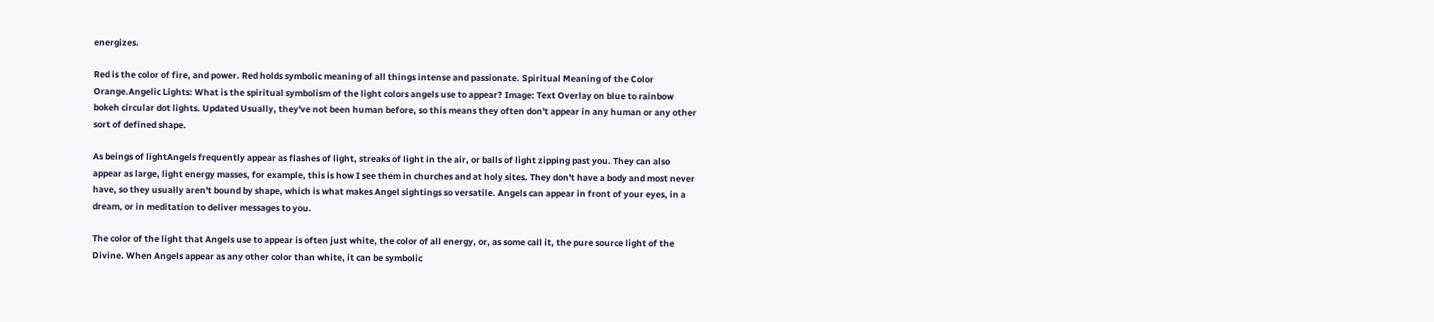energizes.

Red is the color of fire, and power. Red holds symbolic meaning of all things intense and passionate. Spiritual Meaning of the Color Orange.Angelic Lights: What is the spiritual symbolism of the light colors angels use to appear? Image: Text Overlay on blue to rainbow bokeh circular dot lights. Updated Usually, they've not been human before, so this means they often don't appear in any human or any other sort of defined shape.

As beings of lightAngels frequently appear as flashes of light, streaks of light in the air, or balls of light zipping past you. They can also appear as large, light energy masses, for example, this is how I see them in churches and at holy sites. They don't have a body and most never have, so they usually aren't bound by shape, which is what makes Angel sightings so versatile. Angels can appear in front of your eyes, in a dream, or in meditation to deliver messages to you.

The color of the light that Angels use to appear is often just white, the color of all energy, or, as some call it, the pure source light of the Divine. When Angels appear as any other color than white, it can be symbolic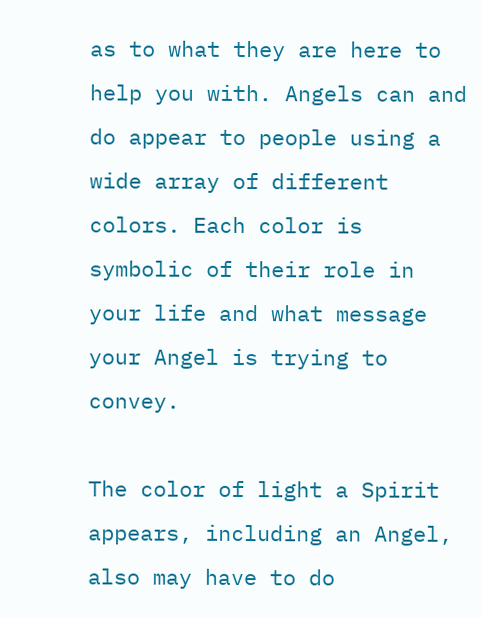as to what they are here to help you with. Angels can and do appear to people using a wide array of different colors. Each color is symbolic of their role in your life and what message your Angel is trying to convey.

The color of light a Spirit appears, including an Angel, also may have to do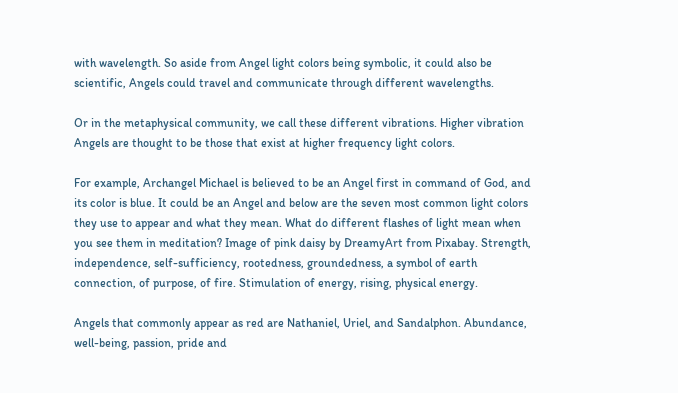with wavelength. So aside from Angel light colors being symbolic, it could also be scientific, Angels could travel and communicate through different wavelengths.

Or in the metaphysical community, we call these different vibrations. Higher vibration Angels are thought to be those that exist at higher frequency light colors.

For example, Archangel Michael is believed to be an Angel first in command of God, and its color is blue. It could be an Angel and below are the seven most common light colors they use to appear and what they mean. What do different flashes of light mean when you see them in meditation? Image of pink daisy by DreamyArt from Pixabay. Strength, independence, self-sufficiency, rootedness, groundedness, a symbol of earth connection, of purpose, of fire. Stimulation of energy, rising, physical energy.

Angels that commonly appear as red are Nathaniel, Uriel, and Sandalphon. Abundance, well-being, passion, pride and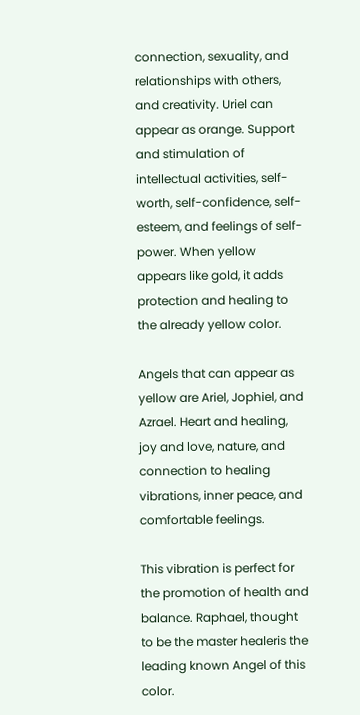connection, sexuality, and relationships with others, and creativity. Uriel can appear as orange. Support and stimulation of intellectual activities, self-worth, self-confidence, self-esteem, and feelings of self-power. When yellow appears like gold, it adds protection and healing to the already yellow color.

Angels that can appear as yellow are Ariel, Jophiel, and Azrael. Heart and healing, joy and love, nature, and connection to healing vibrations, inner peace, and comfortable feelings.

This vibration is perfect for the promotion of health and balance. Raphael, thought to be the master healeris the leading known Angel of this color.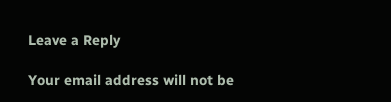Leave a Reply

Your email address will not be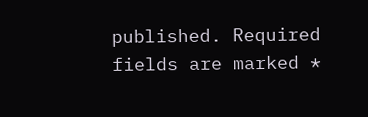published. Required fields are marked *